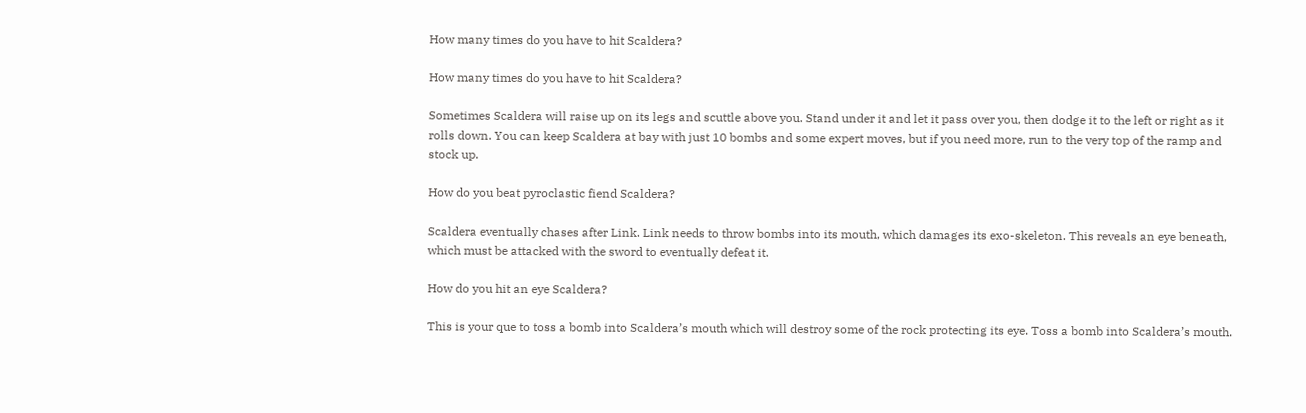How many times do you have to hit Scaldera?

How many times do you have to hit Scaldera?

Sometimes Scaldera will raise up on its legs and scuttle above you. Stand under it and let it pass over you, then dodge it to the left or right as it rolls down. You can keep Scaldera at bay with just 10 bombs and some expert moves, but if you need more, run to the very top of the ramp and stock up.

How do you beat pyroclastic fiend Scaldera?

Scaldera eventually chases after Link. Link needs to throw bombs into its mouth, which damages its exo-skeleton. This reveals an eye beneath, which must be attacked with the sword to eventually defeat it.

How do you hit an eye Scaldera?

This is your que to toss a bomb into Scaldera’s mouth which will destroy some of the rock protecting its eye. Toss a bomb into Scaldera’s mouth.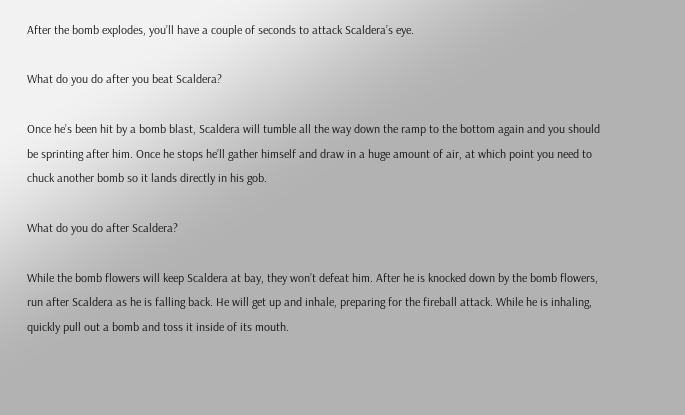After the bomb explodes, you’ll have a couple of seconds to attack Scaldera’s eye.

What do you do after you beat Scaldera?

Once he’s been hit by a bomb blast, Scaldera will tumble all the way down the ramp to the bottom again and you should be sprinting after him. Once he stops he’ll gather himself and draw in a huge amount of air, at which point you need to chuck another bomb so it lands directly in his gob.

What do you do after Scaldera?

While the bomb flowers will keep Scaldera at bay, they won’t defeat him. After he is knocked down by the bomb flowers, run after Scaldera as he is falling back. He will get up and inhale, preparing for the fireball attack. While he is inhaling, quickly pull out a bomb and toss it inside of its mouth.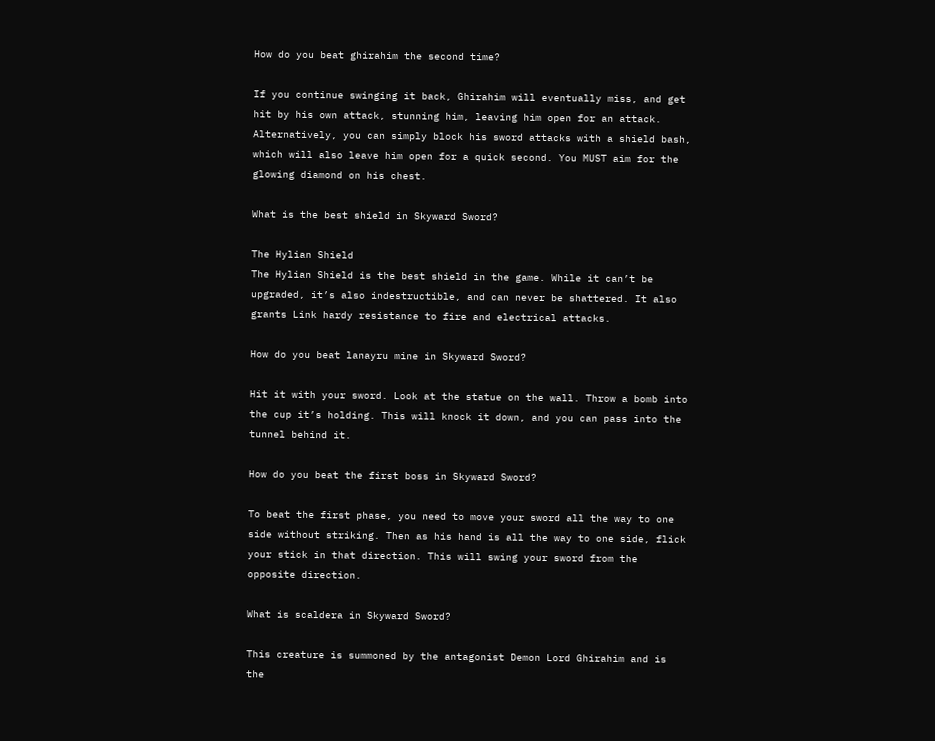How do you beat ghirahim the second time?

If you continue swinging it back, Ghirahim will eventually miss, and get hit by his own attack, stunning him, leaving him open for an attack. Alternatively, you can simply block his sword attacks with a shield bash, which will also leave him open for a quick second. You MUST aim for the glowing diamond on his chest.

What is the best shield in Skyward Sword?

The Hylian Shield
The Hylian Shield is the best shield in the game. While it can’t be upgraded, it’s also indestructible, and can never be shattered. It also grants Link hardy resistance to fire and electrical attacks.

How do you beat lanayru mine in Skyward Sword?

Hit it with your sword. Look at the statue on the wall. Throw a bomb into the cup it’s holding. This will knock it down, and you can pass into the tunnel behind it.

How do you beat the first boss in Skyward Sword?

To beat the first phase, you need to move your sword all the way to one side without striking. Then as his hand is all the way to one side, flick your stick in that direction. This will swing your sword from the opposite direction.

What is scaldera in Skyward Sword?

This creature is summoned by the antagonist Demon Lord Ghirahim and is the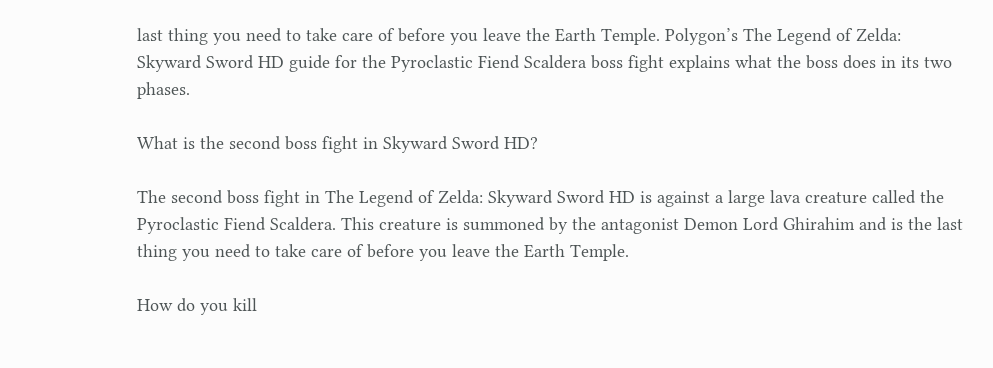last thing you need to take care of before you leave the Earth Temple. Polygon’s The Legend of Zelda: Skyward Sword HD guide for the Pyroclastic Fiend Scaldera boss fight explains what the boss does in its two phases.

What is the second boss fight in Skyward Sword HD?

The second boss fight in The Legend of Zelda: Skyward Sword HD is against a large lava creature called the Pyroclastic Fiend Scaldera. This creature is summoned by the antagonist Demon Lord Ghirahim and is the last thing you need to take care of before you leave the Earth Temple.

How do you kill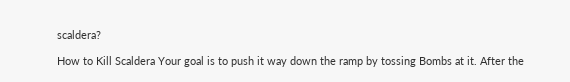scaldera?

How to Kill Scaldera Your goal is to push it way down the ramp by tossing Bombs at it. After the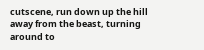cutscene, run down up the hill away from the beast, turning around to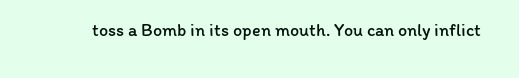toss a Bomb in its open mouth. You can only inflict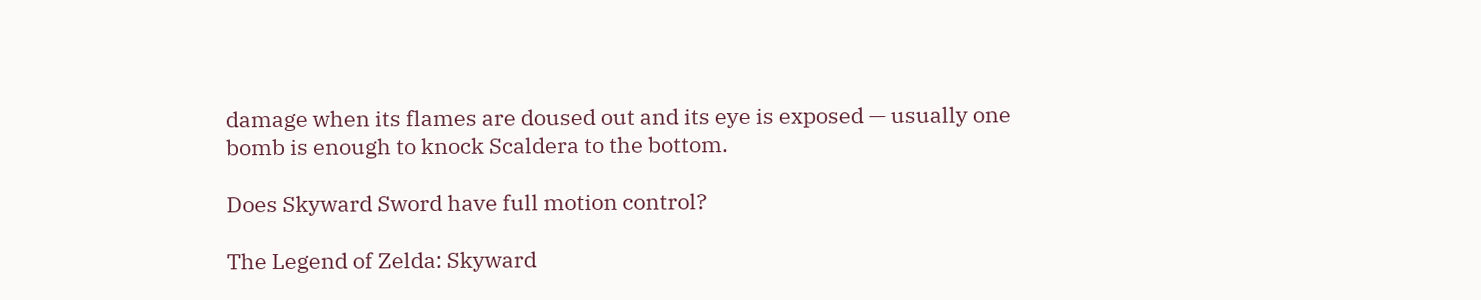damage when its flames are doused out and its eye is exposed — usually one bomb is enough to knock Scaldera to the bottom.

Does Skyward Sword have full motion control?

The Legend of Zelda: Skyward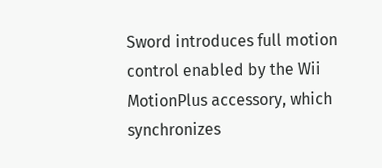Sword introduces full motion control enabled by the Wii MotionPlus accessory, which synchronizes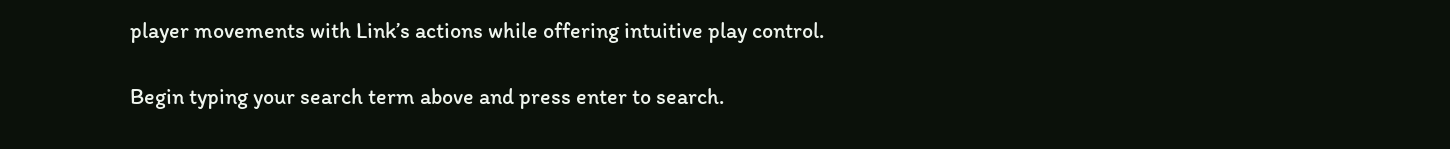player movements with Link’s actions while offering intuitive play control.

Begin typing your search term above and press enter to search.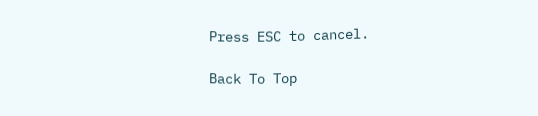Press ESC to cancel.

Back To Top